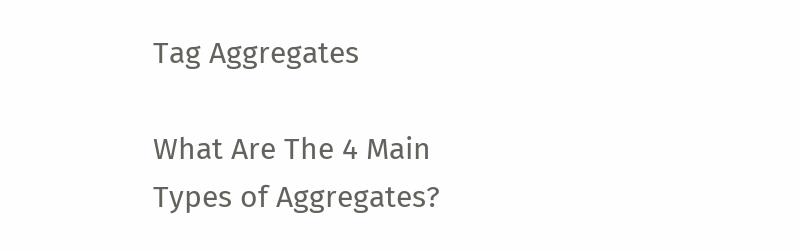Tag Aggregates

What Are The 4 Main Types of Aggregates?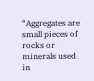“Aggregates are small pieces of rocks or minerals used in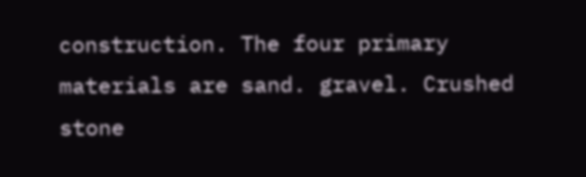construction. The four primary materials are sand. gravel. Crushed stone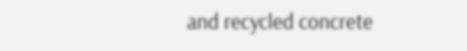and recycled concrete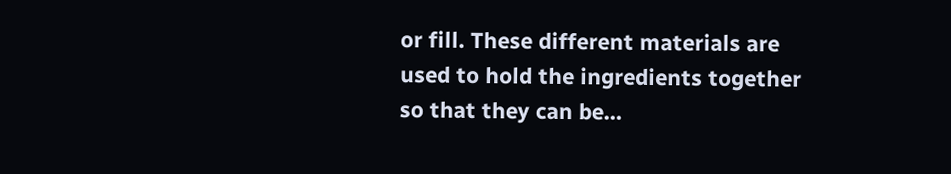or fill. These different materials are used to hold the ingredients together so that they can be…